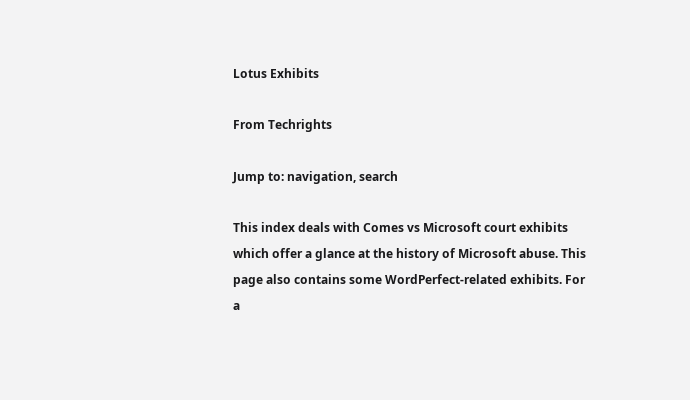Lotus Exhibits

From Techrights

Jump to: navigation, search

This index deals with Comes vs Microsoft court exhibits which offer a glance at the history of Microsoft abuse. This page also contains some WordPerfect-related exhibits. For a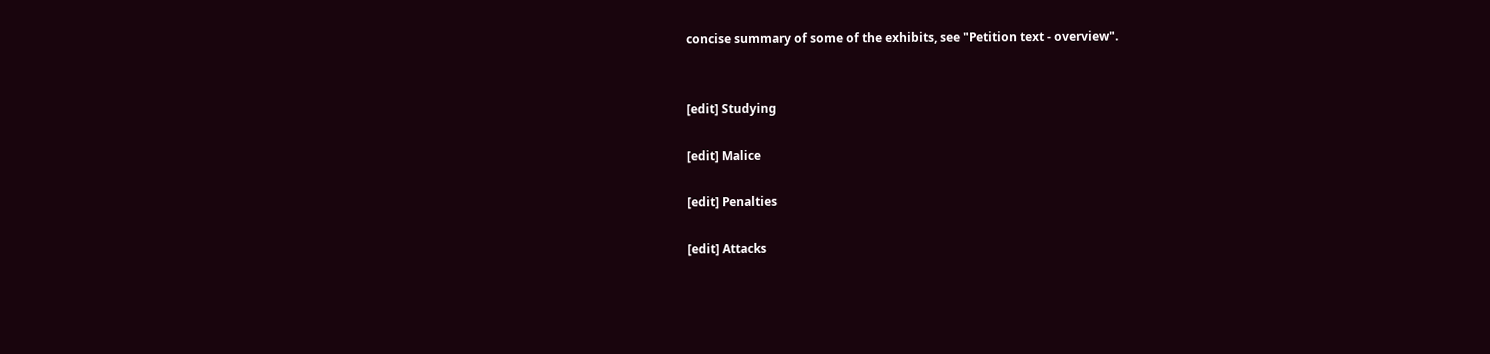concise summary of some of the exhibits, see "Petition text - overview".


[edit] Studying

[edit] Malice

[edit] Penalties

[edit] Attacks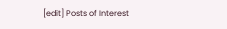[edit] Posts of Interest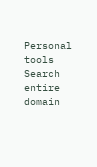Personal tools
Search entire domain